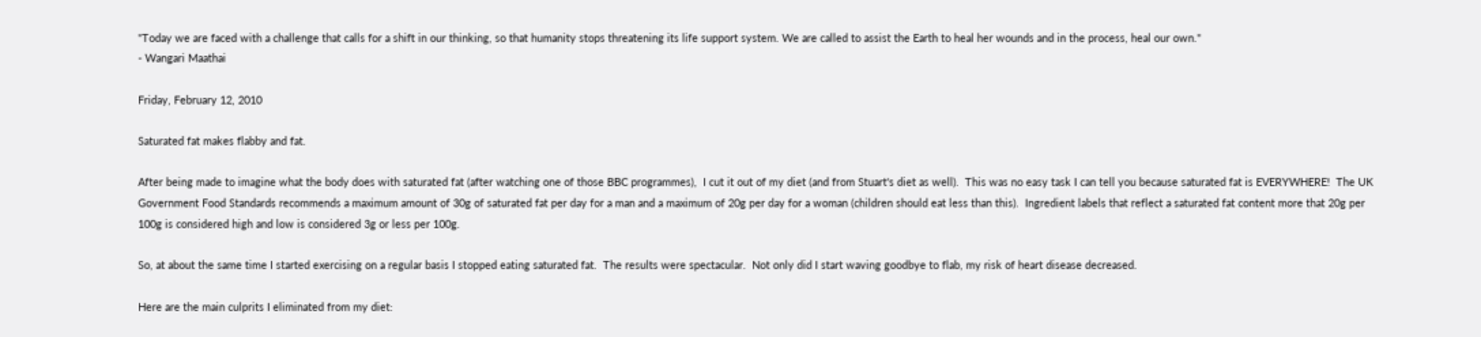"Today we are faced with a challenge that calls for a shift in our thinking, so that humanity stops threatening its life support system. We are called to assist the Earth to heal her wounds and in the process, heal our own."
- Wangari Maathai

Friday, February 12, 2010

Saturated fat makes flabby and fat.

After being made to imagine what the body does with saturated fat (after watching one of those BBC programmes),  I cut it out of my diet (and from Stuart's diet as well).  This was no easy task I can tell you because saturated fat is EVERYWHERE!  The UK Government Food Standards recommends a maximum amount of 30g of saturated fat per day for a man and a maximum of 20g per day for a woman (children should eat less than this).  Ingredient labels that reflect a saturated fat content more that 20g per 100g is considered high and low is considered 3g or less per 100g.

So, at about the same time I started exercising on a regular basis I stopped eating saturated fat.  The results were spectacular.  Not only did I start waving goodbye to flab, my risk of heart disease decreased.

Here are the main culprits I eliminated from my diet: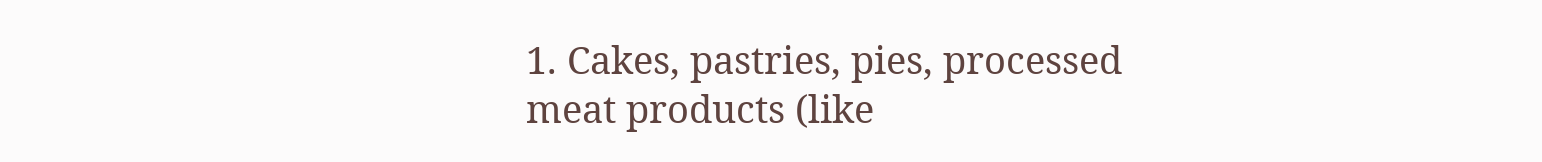1. Cakes, pastries, pies, processed meat products (like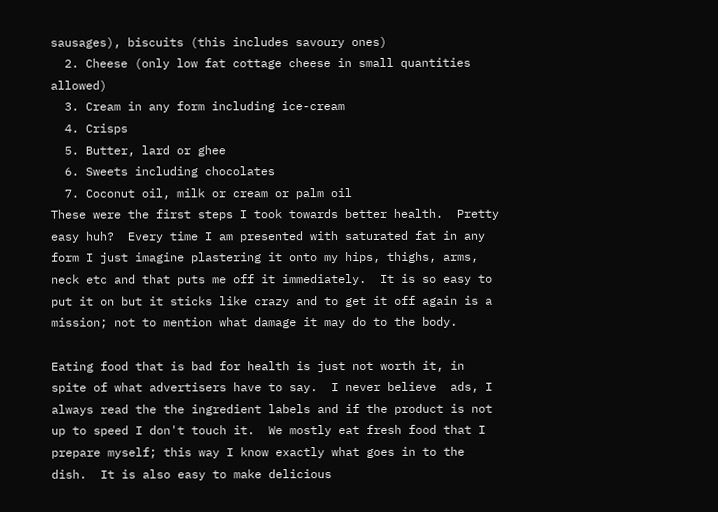sausages), biscuits (this includes savoury ones)
  2. Cheese (only low fat cottage cheese in small quantities allowed)
  3. Cream in any form including ice-cream
  4. Crisps
  5. Butter, lard or ghee
  6. Sweets including chocolates
  7. Coconut oil, milk or cream or palm oil
These were the first steps I took towards better health.  Pretty easy huh?  Every time I am presented with saturated fat in any form I just imagine plastering it onto my hips, thighs, arms, neck etc and that puts me off it immediately.  It is so easy to put it on but it sticks like crazy and to get it off again is a mission; not to mention what damage it may do to the body.

Eating food that is bad for health is just not worth it, in spite of what advertisers have to say.  I never believe  ads, I always read the the ingredient labels and if the product is not up to speed I don't touch it.  We mostly eat fresh food that I prepare myself; this way I know exactly what goes in to the dish.  It is also easy to make delicious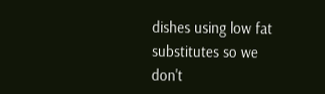dishes using low fat substitutes so we don't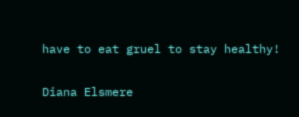have to eat gruel to stay healthy!

Diana Elsmere